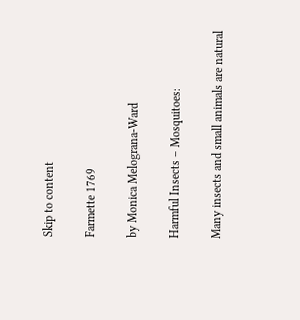Skip to content

Farmette 1769

by Monica Melograna-Ward

Harmful Insects – Mosquitoes:

Many insects and small animals are natural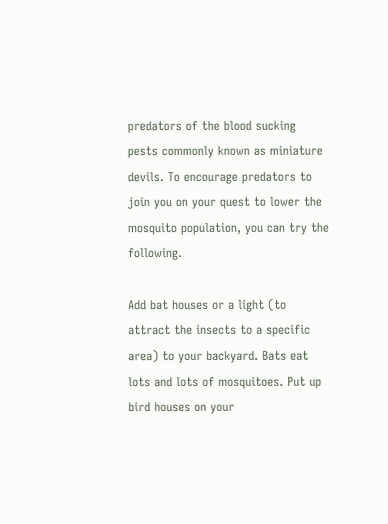predators of the blood sucking pests commonly known as miniature devils. To encourage predators to join you on your quest to lower the mosquito population, you can try the following.

Add bat houses or a light (to attract the insects to a specific area) to your backyard. Bats eat lots and lots of mosquitoes. Put up bird houses on your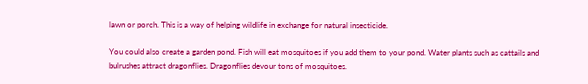lawn or porch. This is a way of helping wildlife in exchange for natural insecticide.

You could also create a garden pond. Fish will eat mosquitoes if you add them to your pond. Water plants such as cattails and bulrushes attract dragonflies. Dragonflies devour tons of mosquitoes.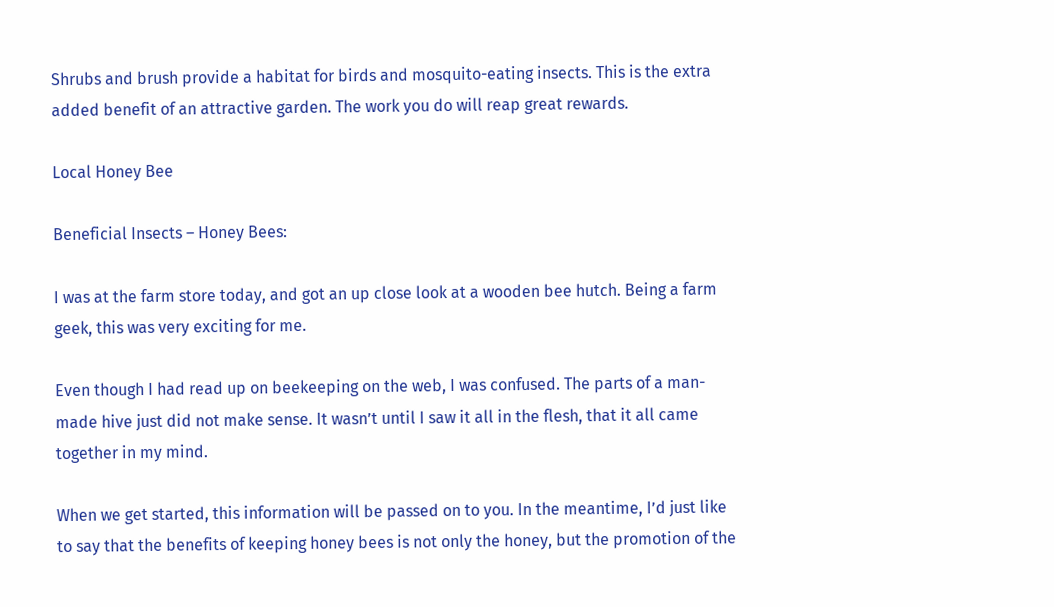Shrubs and brush provide a habitat for birds and mosquito-eating insects. This is the extra added benefit of an attractive garden. The work you do will reap great rewards.

Local Honey Bee

Beneficial Insects – Honey Bees:

I was at the farm store today, and got an up close look at a wooden bee hutch. Being a farm geek, this was very exciting for me.

Even though I had read up on beekeeping on the web, I was confused. The parts of a man-made hive just did not make sense. It wasn’t until I saw it all in the flesh, that it all came together in my mind.

When we get started, this information will be passed on to you. In the meantime, I’d just like to say that the benefits of keeping honey bees is not only the honey, but the promotion of the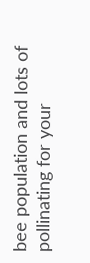bee population and lots of pollinating for your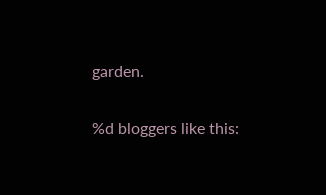garden.

%d bloggers like this: